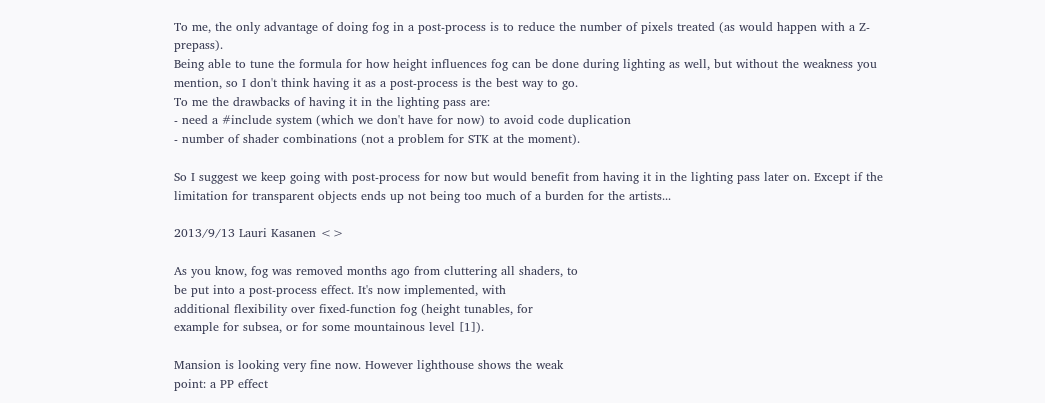To me, the only advantage of doing fog in a post-process is to reduce the number of pixels treated (as would happen with a Z-prepass).
Being able to tune the formula for how height influences fog can be done during lighting as well, but without the weakness you mention, so I don't think having it as a post-process is the best way to go.
To me the drawbacks of having it in the lighting pass are:
- need a #include system (which we don't have for now) to avoid code duplication
- number of shader combinations (not a problem for STK at the moment).

So I suggest we keep going with post-process for now but would benefit from having it in the lighting pass later on. Except if the limitation for transparent objects ends up not being too much of a burden for the artists...

2013/9/13 Lauri Kasanen <>

As you know, fog was removed months ago from cluttering all shaders, to
be put into a post-process effect. It's now implemented, with
additional flexibility over fixed-function fog (height tunables, for
example for subsea, or for some mountainous level [1]).

Mansion is looking very fine now. However lighthouse shows the weak
point: a PP effect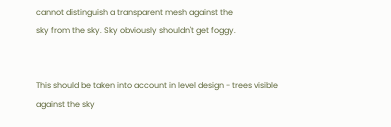cannot distinguish a transparent mesh against the
sky from the sky. Sky obviously shouldn't get foggy.


This should be taken into account in level design - trees visible
against the sky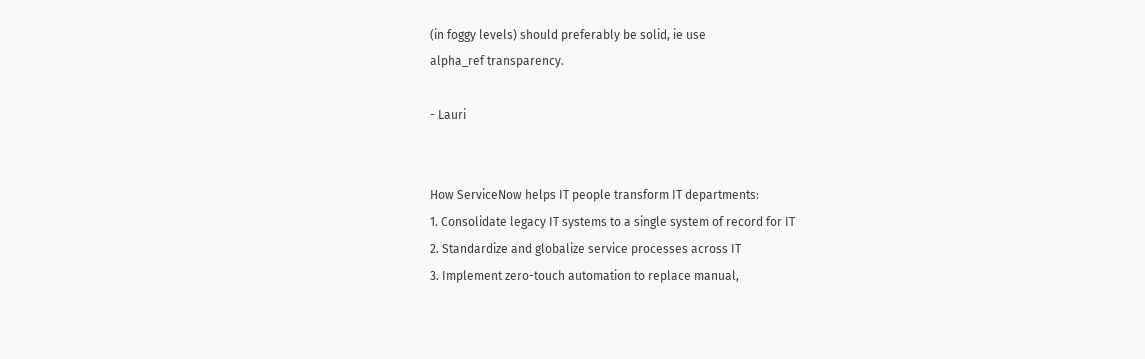(in foggy levels) should preferably be solid, ie use
alpha_ref transparency.

- Lauri


How ServiceNow helps IT people transform IT departments:
1. Consolidate legacy IT systems to a single system of record for IT
2. Standardize and globalize service processes across IT
3. Implement zero-touch automation to replace manual,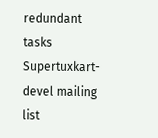redundant tasks
Supertuxkart-devel mailing list